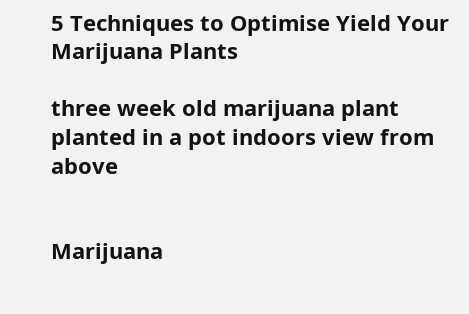5 Techniques to Optimise Yield Your Marijuana Plants

three week old marijuana plant planted in a pot indoors view from above


Marijuana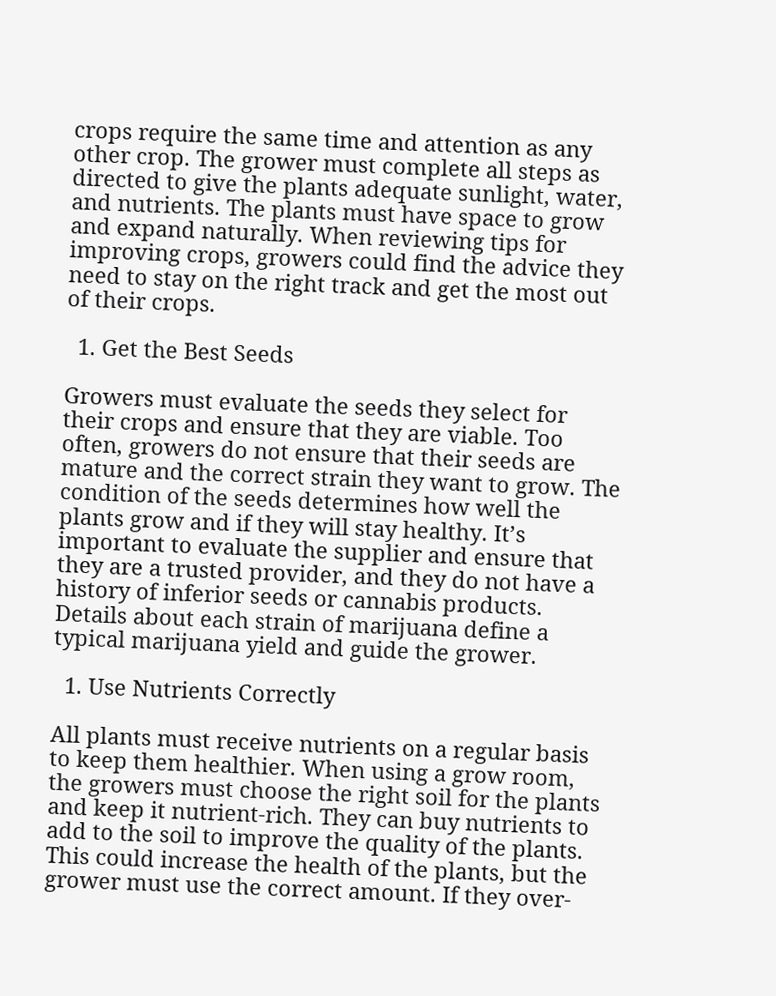crops require the same time and attention as any other crop. The grower must complete all steps as directed to give the plants adequate sunlight, water, and nutrients. The plants must have space to grow and expand naturally. When reviewing tips for improving crops, growers could find the advice they need to stay on the right track and get the most out of their crops.

  1. Get the Best Seeds

Growers must evaluate the seeds they select for their crops and ensure that they are viable. Too often, growers do not ensure that their seeds are mature and the correct strain they want to grow. The condition of the seeds determines how well the plants grow and if they will stay healthy. It’s important to evaluate the supplier and ensure that they are a trusted provider, and they do not have a history of inferior seeds or cannabis products. Details about each strain of marijuana define a typical marijuana yield and guide the grower.

  1. Use Nutrients Correctly

All plants must receive nutrients on a regular basis to keep them healthier. When using a grow room, the growers must choose the right soil for the plants and keep it nutrient-rich. They can buy nutrients to add to the soil to improve the quality of the plants. This could increase the health of the plants, but the grower must use the correct amount. If they over-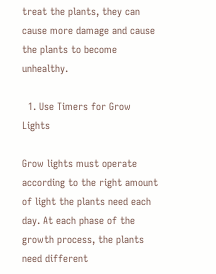treat the plants, they can cause more damage and cause the plants to become unhealthy.

  1. Use Timers for Grow Lights

Grow lights must operate according to the right amount of light the plants need each day. At each phase of the growth process, the plants need different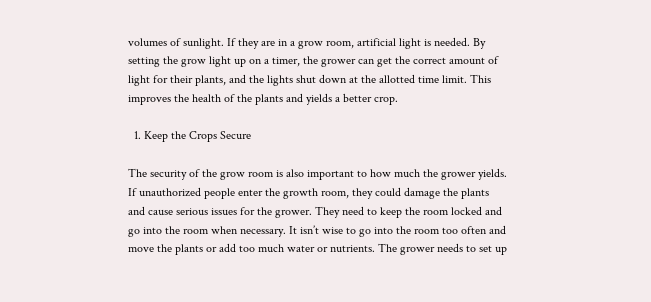volumes of sunlight. If they are in a grow room, artificial light is needed. By setting the grow light up on a timer, the grower can get the correct amount of light for their plants, and the lights shut down at the allotted time limit. This improves the health of the plants and yields a better crop.

  1. Keep the Crops Secure

The security of the grow room is also important to how much the grower yields. If unauthorized people enter the growth room, they could damage the plants and cause serious issues for the grower. They need to keep the room locked and go into the room when necessary. It isn’t wise to go into the room too often and move the plants or add too much water or nutrients. The grower needs to set up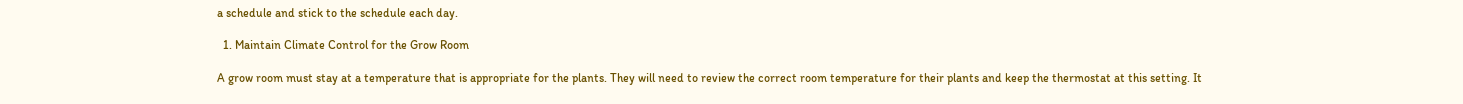a schedule and stick to the schedule each day.

  1. Maintain Climate Control for the Grow Room

A grow room must stay at a temperature that is appropriate for the plants. They will need to review the correct room temperature for their plants and keep the thermostat at this setting. It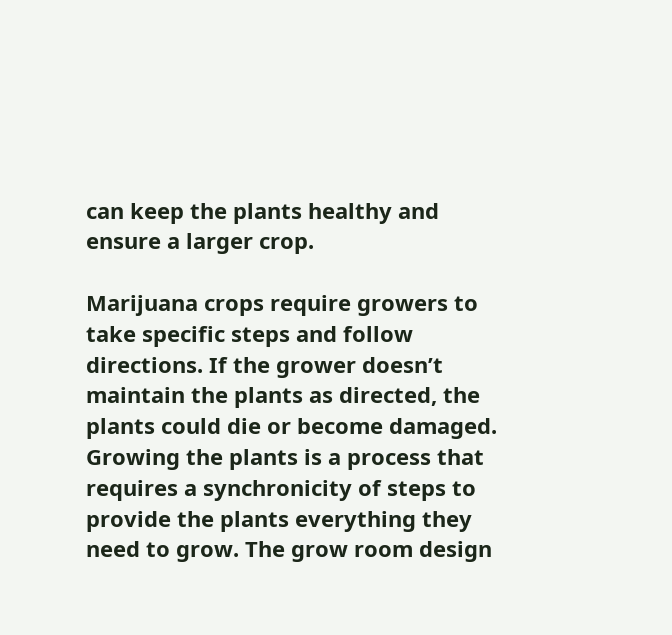can keep the plants healthy and ensure a larger crop.

Marijuana crops require growers to take specific steps and follow directions. If the grower doesn’t maintain the plants as directed, the plants could die or become damaged. Growing the plants is a process that requires a synchronicity of steps to provide the plants everything they need to grow. The grow room design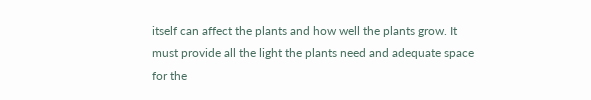itself can affect the plants and how well the plants grow. It must provide all the light the plants need and adequate space for the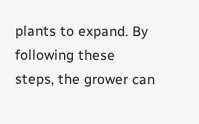plants to expand. By following these steps, the grower can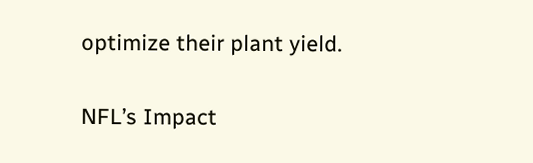optimize their plant yield.

NFL’s Impact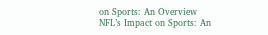on Sports: An Overview
NFL’s Impact on Sports: An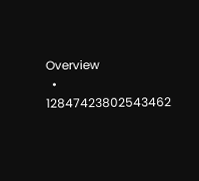Overview
  • 12847423802543462